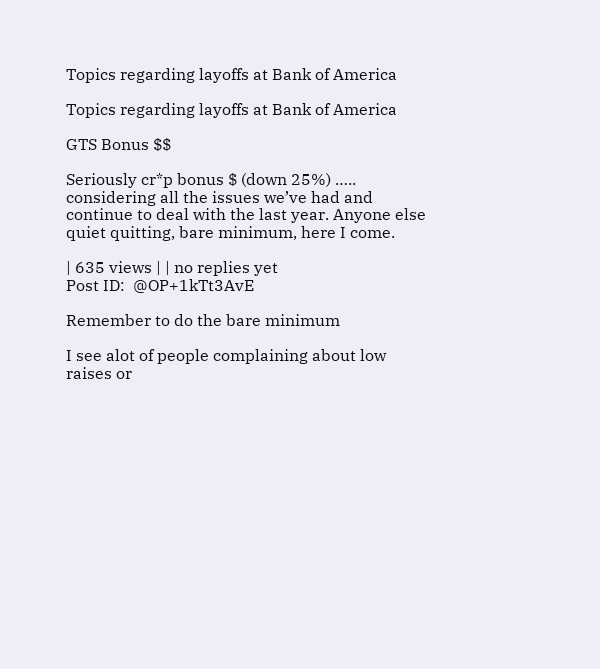Topics regarding layoffs at Bank of America

Topics regarding layoffs at Bank of America

GTS Bonus $$

Seriously cr*p bonus $ (down 25%) ….. considering all the issues we’ve had and continue to deal with the last year. Anyone else quiet quitting, bare minimum, here I come.

| 635 views | | no replies yet
Post ID:  @OP+1kTt3AvE

Remember to do the bare minimum

I see alot of people complaining about low raises or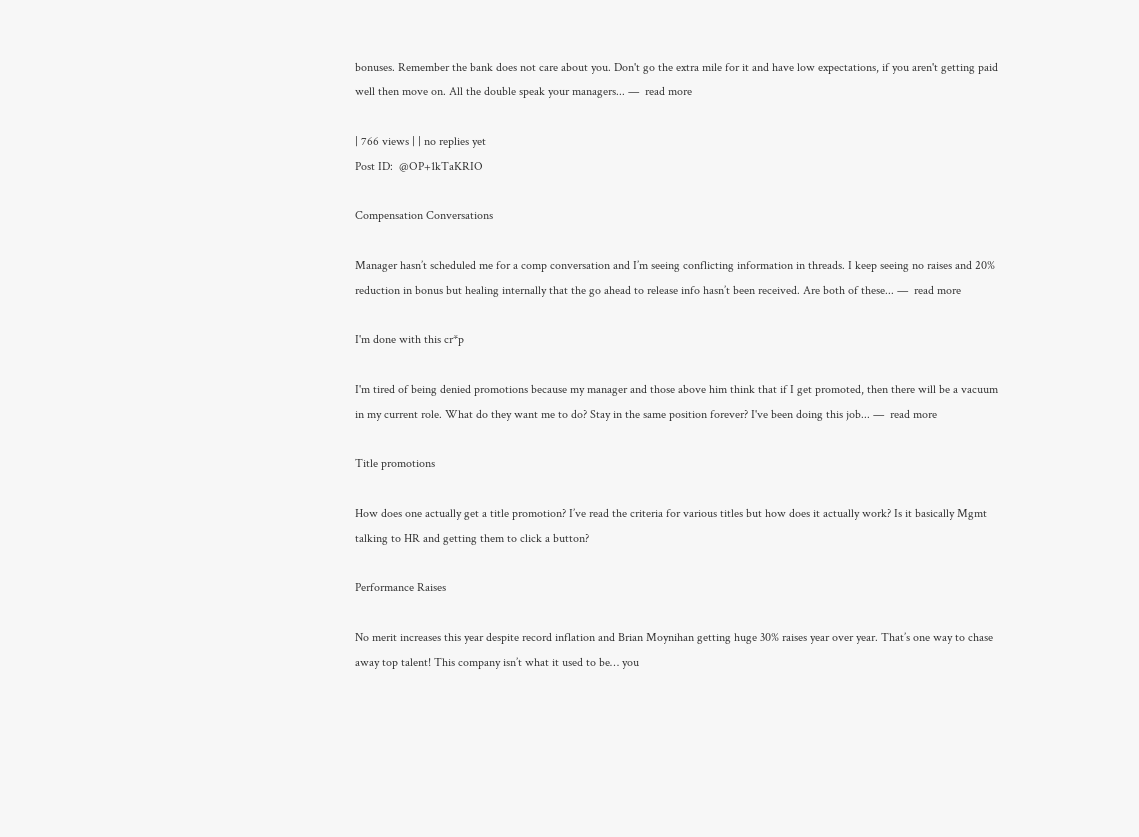bonuses. Remember the bank does not care about you. Don't go the extra mile for it and have low expectations, if you aren't getting paid well then move on. All the double speak your managers... —  read more

| 766 views | | no replies yet
Post ID:  @OP+1kTaKRIO

Compensation Conversations

Manager hasn’t scheduled me for a comp conversation and I’m seeing conflicting information in threads. I keep seeing no raises and 20% reduction in bonus but healing internally that the go ahead to release info hasn’t been received. Are both of these... —  read more

I'm done with this cr*p

I'm tired of being denied promotions because my manager and those above him think that if I get promoted, then there will be a vacuum in my current role. What do they want me to do? Stay in the same position forever? I've been doing this job... —  read more

Title promotions

How does one actually get a title promotion? I’ve read the criteria for various titles but how does it actually work? Is it basically Mgmt talking to HR and getting them to click a button?

Performance Raises

No merit increases this year despite record inflation and Brian Moynihan getting huge 30% raises year over year. That’s one way to chase away top talent! This company isn’t what it used to be… you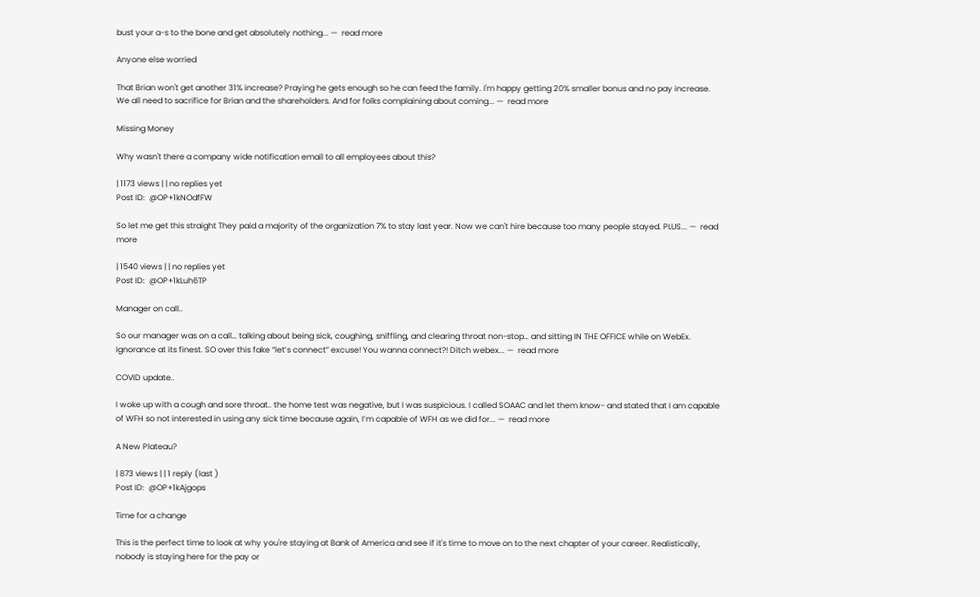bust your a-s to the bone and get absolutely nothing... —  read more

Anyone else worried

That Brian won't get another 31% increase? Praying he gets enough so he can feed the family. I'm happy getting 20% smaller bonus and no pay increase. We all need to sacrifice for Brian and the shareholders. And for folks complaining about coming... —  read more

Missing Money

Why wasn't there a company wide notification email to all employees about this?

| 1173 views | | no replies yet
Post ID:  @OP+1kNOdfFW

So let me get this straight They paid a majority of the organization 7% to stay last year. Now we can't hire because too many people stayed. PLUS... —  read more

| 1540 views | | no replies yet
Post ID:  @OP+1kLuh6TP

Manager on call..

So our manager was on a call… talking about being sick, coughing, sniffling, and clearing throat non-stop… and sitting IN THE OFFICE while on WebEx. Ignorance at its finest. SO over this fake “let’s connect” excuse! You wanna connect?! Ditch webex... —  read more

COVID update..

I woke up with a cough and sore throat.. the home test was negative, but I was suspicious. I called SOAAC and let them know- and stated that I am capable of WFH so not interested in using any sick time because again, I’m capable of WFH as we did for... —  read more

A New Plateau?

| 873 views | | 1 reply (last )
Post ID:  @OP+1kAjgops

Time for a change

This is the perfect time to look at why you're staying at Bank of America and see if it's time to move on to the next chapter of your career. Realistically, nobody is staying here for the pay or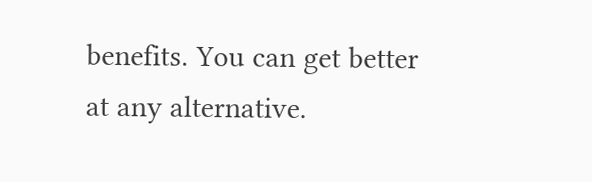benefits. You can get better at any alternative.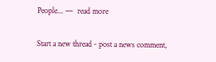People... —  read more

Start a new thread - post a news comment,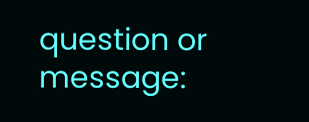question or message: